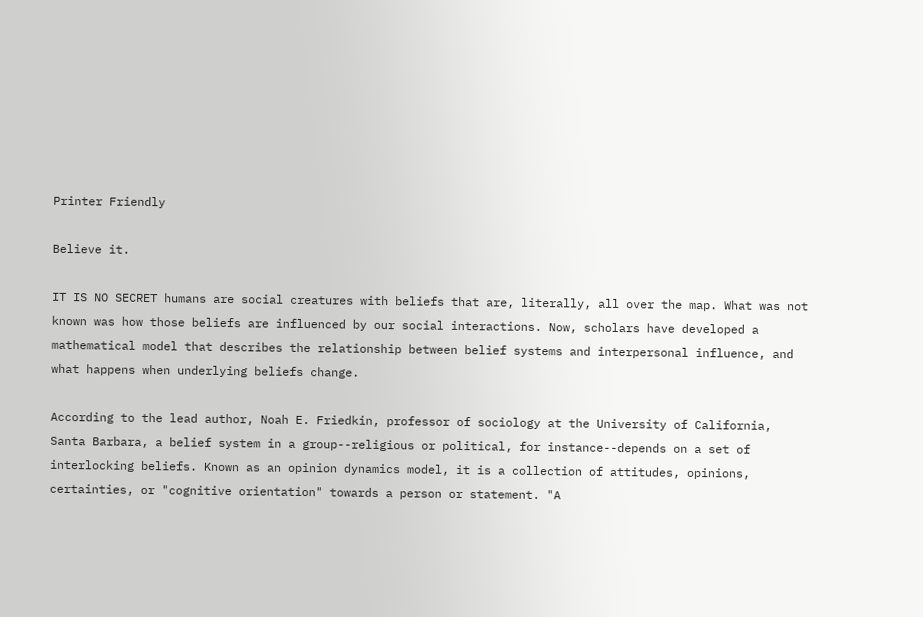Printer Friendly

Believe it.

IT IS NO SECRET humans are social creatures with beliefs that are, literally, all over the map. What was not known was how those beliefs are influenced by our social interactions. Now, scholars have developed a mathematical model that describes the relationship between belief systems and interpersonal influence, and what happens when underlying beliefs change.

According to the lead author, Noah E. Friedkin, professor of sociology at the University of California, Santa Barbara, a belief system in a group--religious or political, for instance--depends on a set of interlocking beliefs. Known as an opinion dynamics model, it is a collection of attitudes, opinions, certainties, or "cognitive orientation" towards a person or statement. "A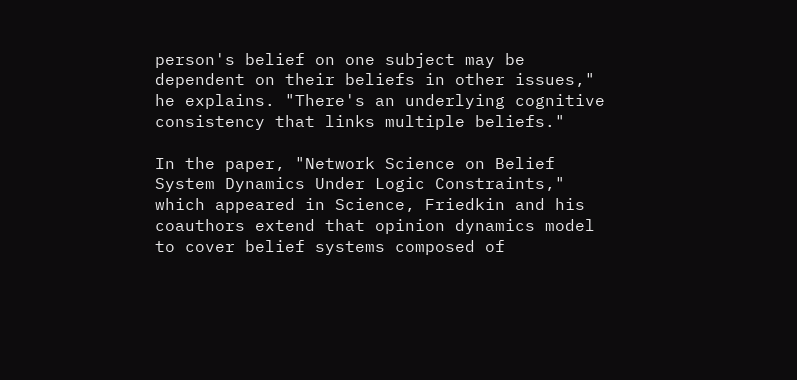person's belief on one subject may be dependent on their beliefs in other issues," he explains. "There's an underlying cognitive consistency that links multiple beliefs."

In the paper, "Network Science on Belief System Dynamics Under Logic Constraints," which appeared in Science, Friedkin and his coauthors extend that opinion dynamics model to cover belief systems composed of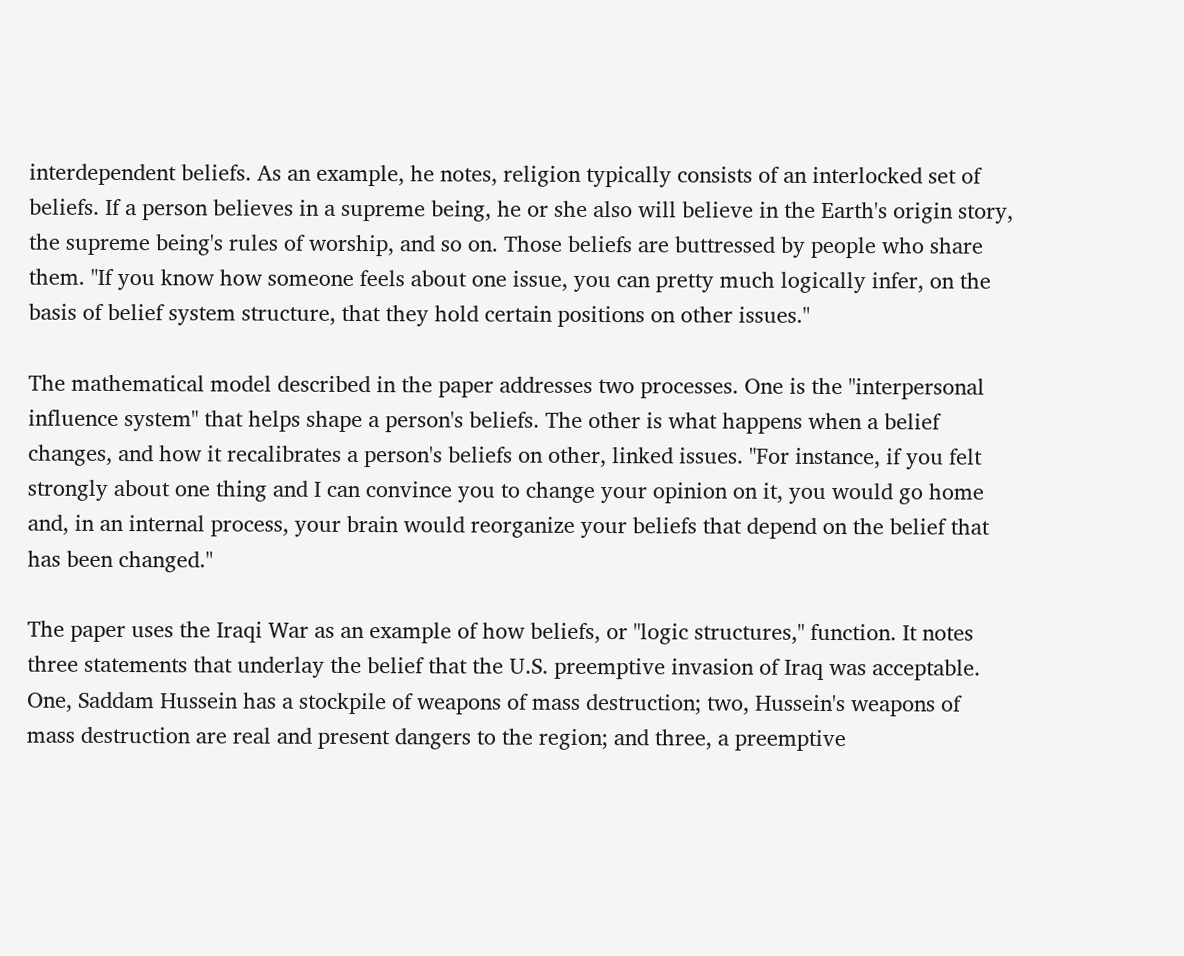interdependent beliefs. As an example, he notes, religion typically consists of an interlocked set of beliefs. If a person believes in a supreme being, he or she also will believe in the Earth's origin story, the supreme being's rules of worship, and so on. Those beliefs are buttressed by people who share them. "If you know how someone feels about one issue, you can pretty much logically infer, on the basis of belief system structure, that they hold certain positions on other issues."

The mathematical model described in the paper addresses two processes. One is the "interpersonal influence system" that helps shape a person's beliefs. The other is what happens when a belief changes, and how it recalibrates a person's beliefs on other, linked issues. "For instance, if you felt strongly about one thing and I can convince you to change your opinion on it, you would go home and, in an internal process, your brain would reorganize your beliefs that depend on the belief that has been changed."

The paper uses the Iraqi War as an example of how beliefs, or "logic structures," function. It notes three statements that underlay the belief that the U.S. preemptive invasion of Iraq was acceptable. One, Saddam Hussein has a stockpile of weapons of mass destruction; two, Hussein's weapons of mass destruction are real and present dangers to the region; and three, a preemptive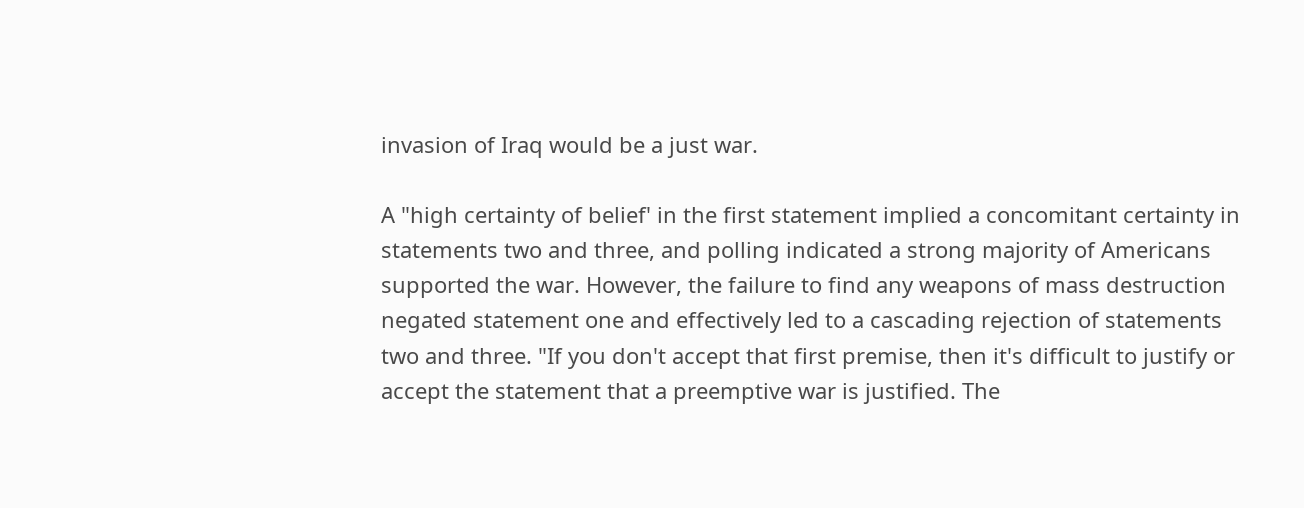invasion of Iraq would be a just war.

A "high certainty of belief' in the first statement implied a concomitant certainty in statements two and three, and polling indicated a strong majority of Americans supported the war. However, the failure to find any weapons of mass destruction negated statement one and effectively led to a cascading rejection of statements two and three. "If you don't accept that first premise, then it's difficult to justify or accept the statement that a preemptive war is justified. The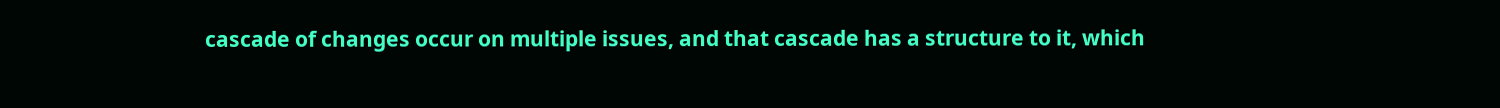cascade of changes occur on multiple issues, and that cascade has a structure to it, which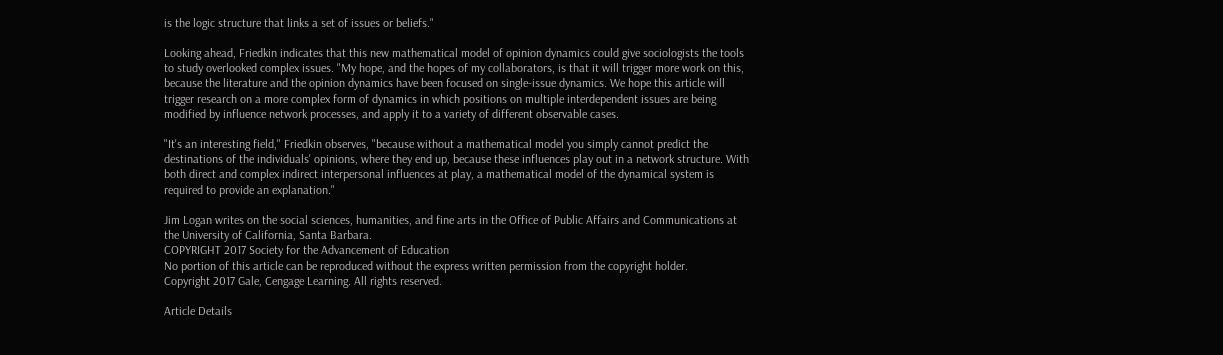is the logic structure that links a set of issues or beliefs."

Looking ahead, Friedkin indicates that this new mathematical model of opinion dynamics could give sociologists the tools to study overlooked complex issues. "My hope, and the hopes of my collaborators, is that it will trigger more work on this, because the literature and the opinion dynamics have been focused on single-issue dynamics. We hope this article will trigger research on a more complex form of dynamics in which positions on multiple interdependent issues are being modified by influence network processes, and apply it to a variety of different observable cases.

"It's an interesting field," Friedkin observes, "because without a mathematical model you simply cannot predict the destinations of the individuals' opinions, where they end up, because these influences play out in a network structure. With both direct and complex indirect interpersonal influences at play, a mathematical model of the dynamical system is required to provide an explanation."

Jim Logan writes on the social sciences, humanities, and fine arts in the Office of Public Affairs and Communications at the University of California, Santa Barbara.
COPYRIGHT 2017 Society for the Advancement of Education
No portion of this article can be reproduced without the express written permission from the copyright holder.
Copyright 2017 Gale, Cengage Learning. All rights reserved.

Article Details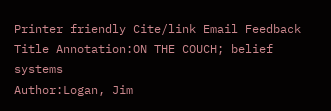Printer friendly Cite/link Email Feedback
Title Annotation:ON THE COUCH; belief systems
Author:Logan, Jim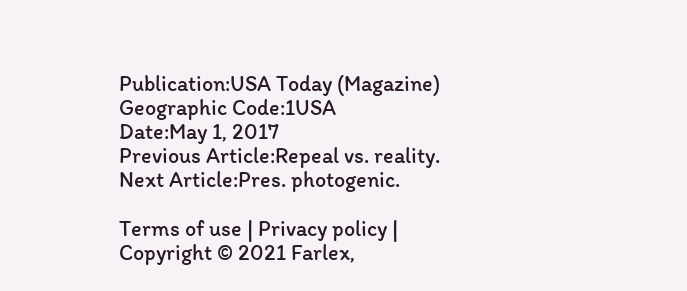Publication:USA Today (Magazine)
Geographic Code:1USA
Date:May 1, 2017
Previous Article:Repeal vs. reality.
Next Article:Pres. photogenic.

Terms of use | Privacy policy | Copyright © 2021 Farlex,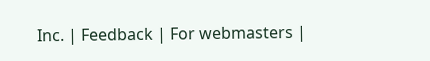Inc. | Feedback | For webmasters |